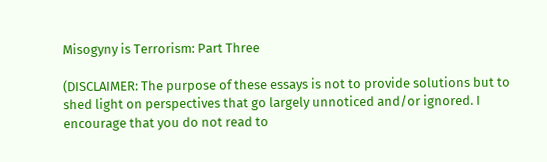Misogyny is Terrorism: Part Three

(DISCLAIMER: The purpose of these essays is not to provide solutions but to shed light on perspectives that go largely unnoticed and/or ignored. I encourage that you do not read to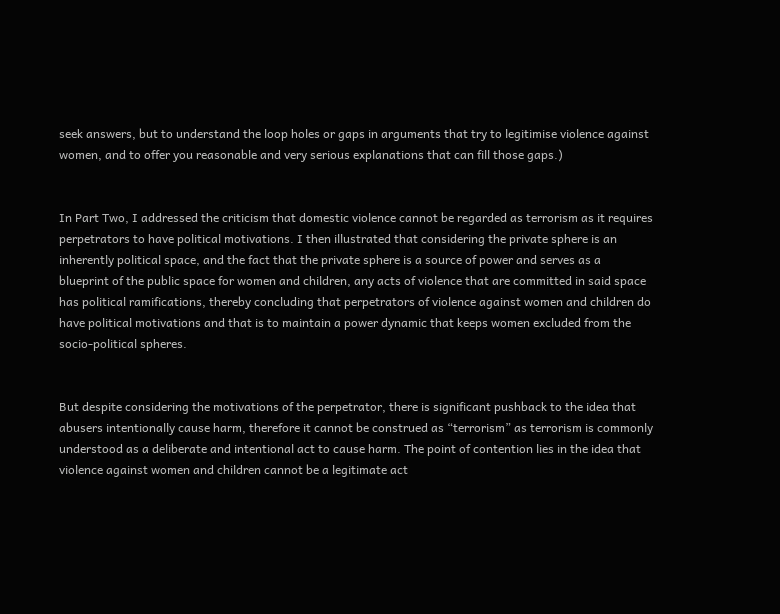seek answers, but to understand the loop holes or gaps in arguments that try to legitimise violence against women, and to offer you reasonable and very serious explanations that can fill those gaps.)


In Part Two, I addressed the criticism that domestic violence cannot be regarded as terrorism as it requires perpetrators to have political motivations. I then illustrated that considering the private sphere is an inherently political space, and the fact that the private sphere is a source of power and serves as a blueprint of the public space for women and children, any acts of violence that are committed in said space has political ramifications, thereby concluding that perpetrators of violence against women and children do have political motivations and that is to maintain a power dynamic that keeps women excluded from the socio-political spheres.


But despite considering the motivations of the perpetrator, there is significant pushback to the idea that abusers intentionally cause harm, therefore it cannot be construed as “terrorism” as terrorism is commonly understood as a deliberate and intentional act to cause harm. The point of contention lies in the idea that violence against women and children cannot be a legitimate act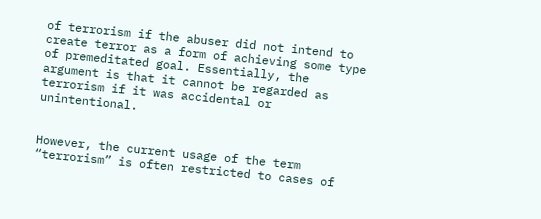of terrorism if the abuser did not intend to create terror as a form of achieving some type of premeditated goal. Essentially, the argument is that it cannot be regarded as terrorism if it was accidental or unintentional.


However, the current usage of the term “terrorism” is often restricted to cases of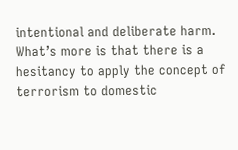intentional and deliberate harm. What’s more is that there is a hesitancy to apply the concept of terrorism to domestic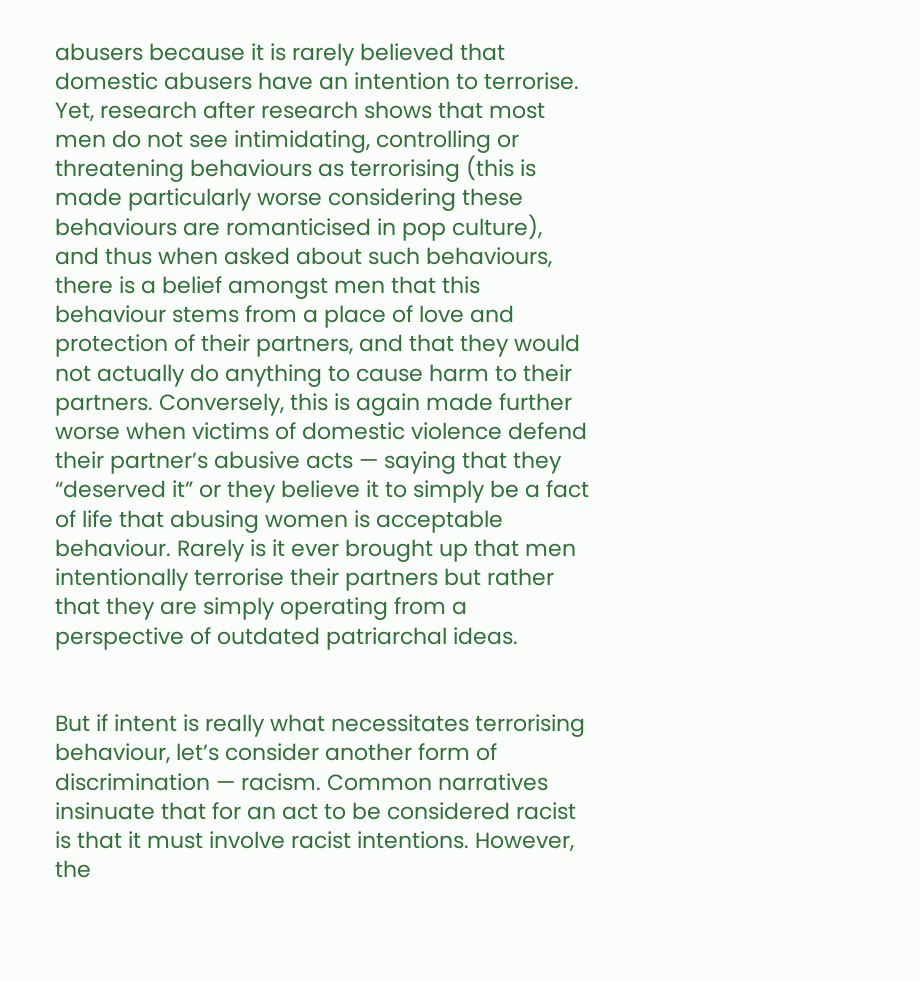abusers because it is rarely believed that domestic abusers have an intention to terrorise. Yet, research after research shows that most men do not see intimidating, controlling or threatening behaviours as terrorising (this is made particularly worse considering these behaviours are romanticised in pop culture), and thus when asked about such behaviours, there is a belief amongst men that this behaviour stems from a place of love and protection of their partners, and that they would not actually do anything to cause harm to their partners. Conversely, this is again made further worse when victims of domestic violence defend their partner’s abusive acts — saying that they “deserved it” or they believe it to simply be a fact of life that abusing women is acceptable behaviour. Rarely is it ever brought up that men intentionally terrorise their partners but rather that they are simply operating from a perspective of outdated patriarchal ideas.


But if intent is really what necessitates terrorising behaviour, let’s consider another form of discrimination — racism. Common narratives insinuate that for an act to be considered racist is that it must involve racist intentions. However, the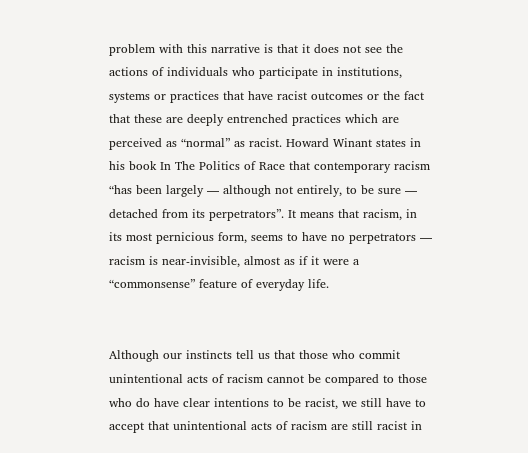problem with this narrative is that it does not see the actions of individuals who participate in institutions, systems or practices that have racist outcomes or the fact that these are deeply entrenched practices which are perceived as “normal” as racist. Howard Winant states in his book In The Politics of Race that contemporary racism “has been largely — although not entirely, to be sure — detached from its perpetrators”. It means that racism, in its most pernicious form, seems to have no perpetrators — racism is near-invisible, almost as if it were a “commonsense” feature of everyday life.


Although our instincts tell us that those who commit unintentional acts of racism cannot be compared to those who do have clear intentions to be racist, we still have to accept that unintentional acts of racism are still racist in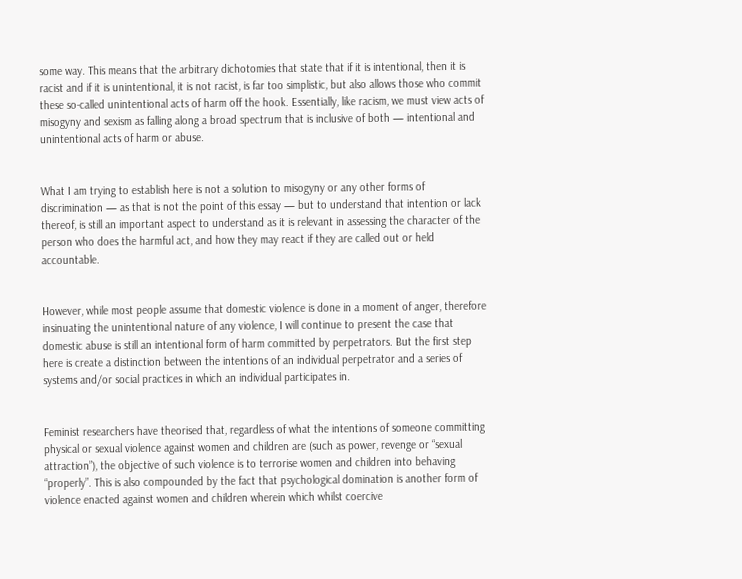some way. This means that the arbitrary dichotomies that state that if it is intentional, then it is racist and if it is unintentional, it is not racist, is far too simplistic, but also allows those who commit these so-called unintentional acts of harm off the hook. Essentially, like racism, we must view acts of misogyny and sexism as falling along a broad spectrum that is inclusive of both — intentional and unintentional acts of harm or abuse.


What I am trying to establish here is not a solution to misogyny or any other forms of discrimination — as that is not the point of this essay — but to understand that intention or lack thereof, is still an important aspect to understand as it is relevant in assessing the character of the person who does the harmful act, and how they may react if they are called out or held accountable.


However, while most people assume that domestic violence is done in a moment of anger, therefore insinuating the unintentional nature of any violence, I will continue to present the case that domestic abuse is still an intentional form of harm committed by perpetrators. But the first step here is create a distinction between the intentions of an individual perpetrator and a series of systems and/or social practices in which an individual participates in.


Feminist researchers have theorised that, regardless of what the intentions of someone committing physical or sexual violence against women and children are (such as power, revenge or “sexual attraction”), the objective of such violence is to terrorise women and children into behaving “properly”. This is also compounded by the fact that psychological domination is another form of violence enacted against women and children wherein which whilst coercive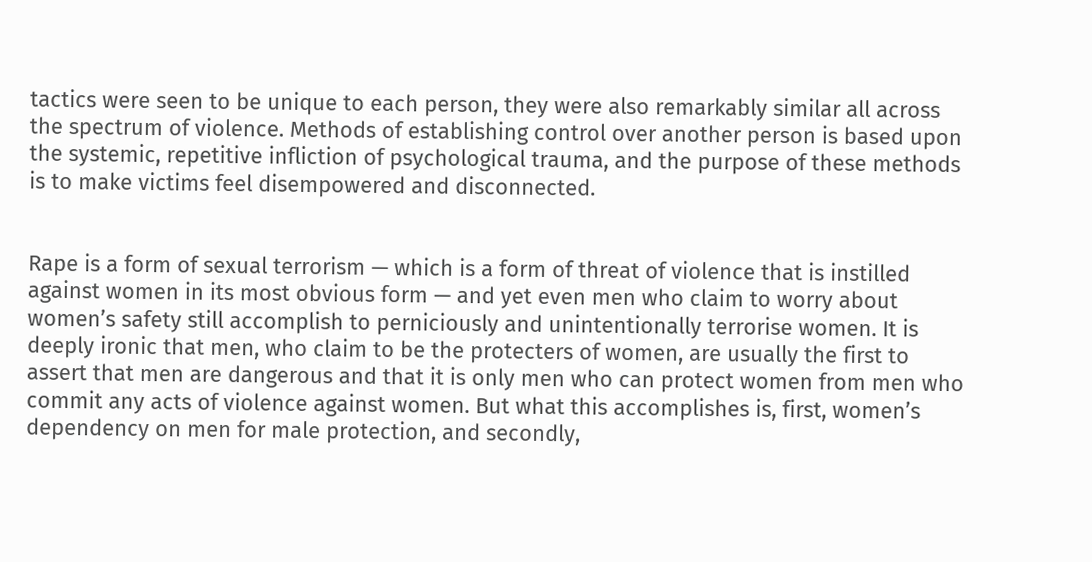tactics were seen to be unique to each person, they were also remarkably similar all across the spectrum of violence. Methods of establishing control over another person is based upon the systemic, repetitive infliction of psychological trauma, and the purpose of these methods is to make victims feel disempowered and disconnected.


Rape is a form of sexual terrorism — which is a form of threat of violence that is instilled against women in its most obvious form — and yet even men who claim to worry about women’s safety still accomplish to perniciously and unintentionally terrorise women. It is deeply ironic that men, who claim to be the protecters of women, are usually the first to assert that men are dangerous and that it is only men who can protect women from men who commit any acts of violence against women. But what this accomplishes is, first, women’s dependency on men for male protection, and secondly,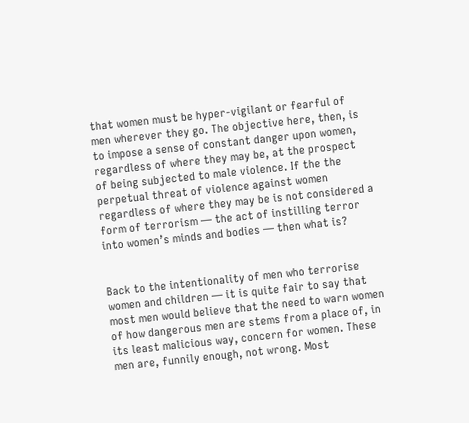that women must be hyper-vigilant or fearful of men wherever they go. The objective here, then, is to impose a sense of constant danger upon women, regardless of where they may be, at the prospect of being subjected to male violence. If the the perpetual threat of violence against women regardless of where they may be is not considered a form of terrorism — the act of instilling terror into women’s minds and bodies — then what is?


Back to the intentionality of men who terrorise women and children — it is quite fair to say that most men would believe that the need to warn women of how dangerous men are stems from a place of, in its least malicious way, concern for women. These men are, funnily enough, not wrong. Most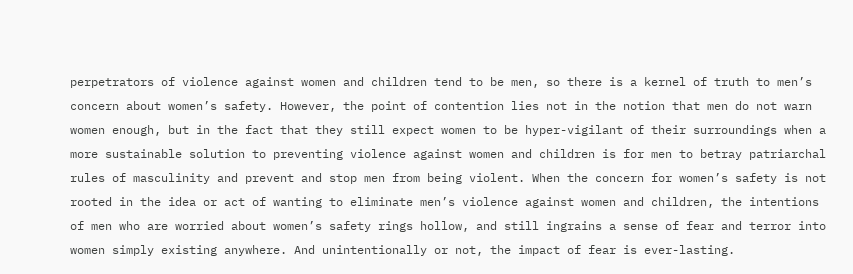perpetrators of violence against women and children tend to be men, so there is a kernel of truth to men’s concern about women’s safety. However, the point of contention lies not in the notion that men do not warn women enough, but in the fact that they still expect women to be hyper-vigilant of their surroundings when a more sustainable solution to preventing violence against women and children is for men to betray patriarchal rules of masculinity and prevent and stop men from being violent. When the concern for women’s safety is not rooted in the idea or act of wanting to eliminate men’s violence against women and children, the intentions of men who are worried about women’s safety rings hollow, and still ingrains a sense of fear and terror into women simply existing anywhere. And unintentionally or not, the impact of fear is ever-lasting.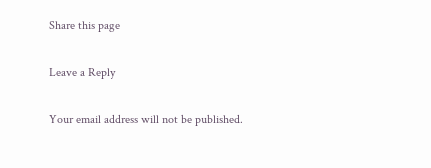Share this page

Leave a Reply

Your email address will not be published.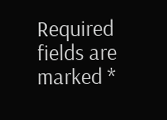Required fields are marked *